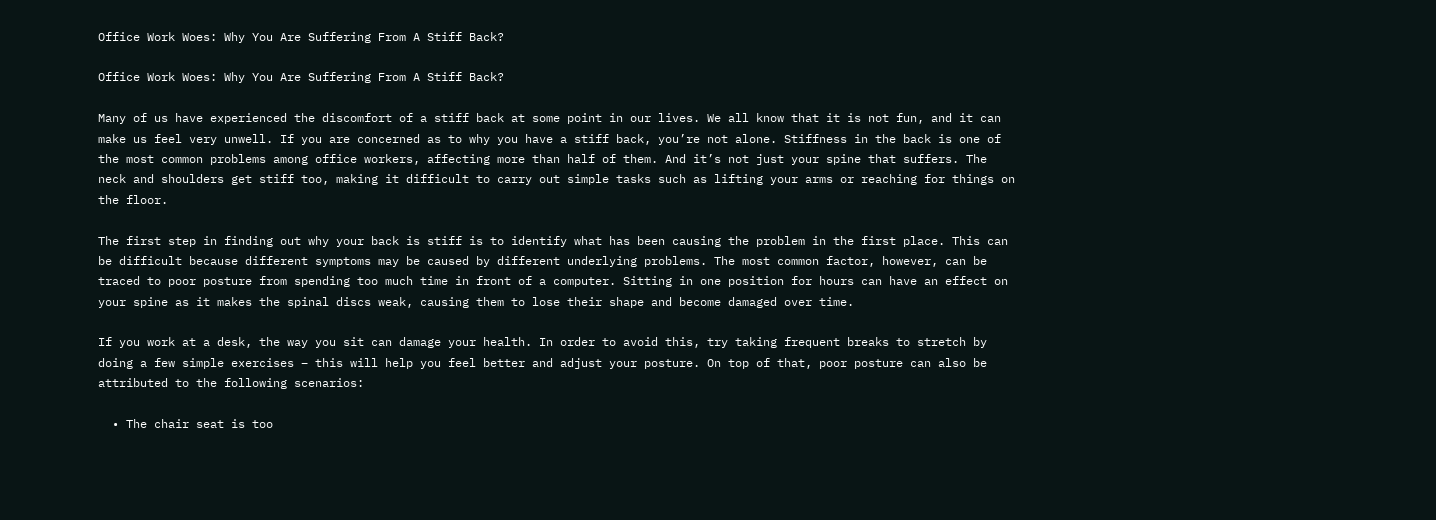Office Work Woes: Why You Are Suffering From A Stiff Back?

Office Work Woes: Why You Are Suffering From A Stiff Back?

Many of us have experienced the discomfort of a stiff back at some point in our lives. We all know that it is not fun, and it can make us feel very unwell. If you are concerned as to why you have a stiff back, you’re not alone. Stiffness in the back is one of the most common problems among office workers, affecting more than half of them. And it’s not just your spine that suffers. The neck and shoulders get stiff too, making it difficult to carry out simple tasks such as lifting your arms or reaching for things on the floor.

The first step in finding out why your back is stiff is to identify what has been causing the problem in the first place. This can be difficult because different symptoms may be caused by different underlying problems. The most common factor, however, can be traced to poor posture from spending too much time in front of a computer. Sitting in one position for hours can have an effect on your spine as it makes the spinal discs weak, causing them to lose their shape and become damaged over time.

If you work at a desk, the way you sit can damage your health. In order to avoid this, try taking frequent breaks to stretch by doing a few simple exercises – this will help you feel better and adjust your posture. On top of that, poor posture can also be attributed to the following scenarios:

  • The chair seat is too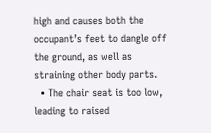high and causes both the occupant’s feet to dangle off the ground, as well as straining other body parts.
  • The chair seat is too low, leading to raised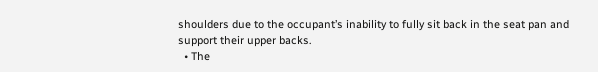shoulders due to the occupant’s inability to fully sit back in the seat pan and support their upper backs.
  • The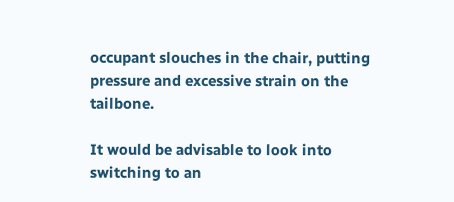occupant slouches in the chair, putting pressure and excessive strain on the tailbone.

It would be advisable to look into switching to an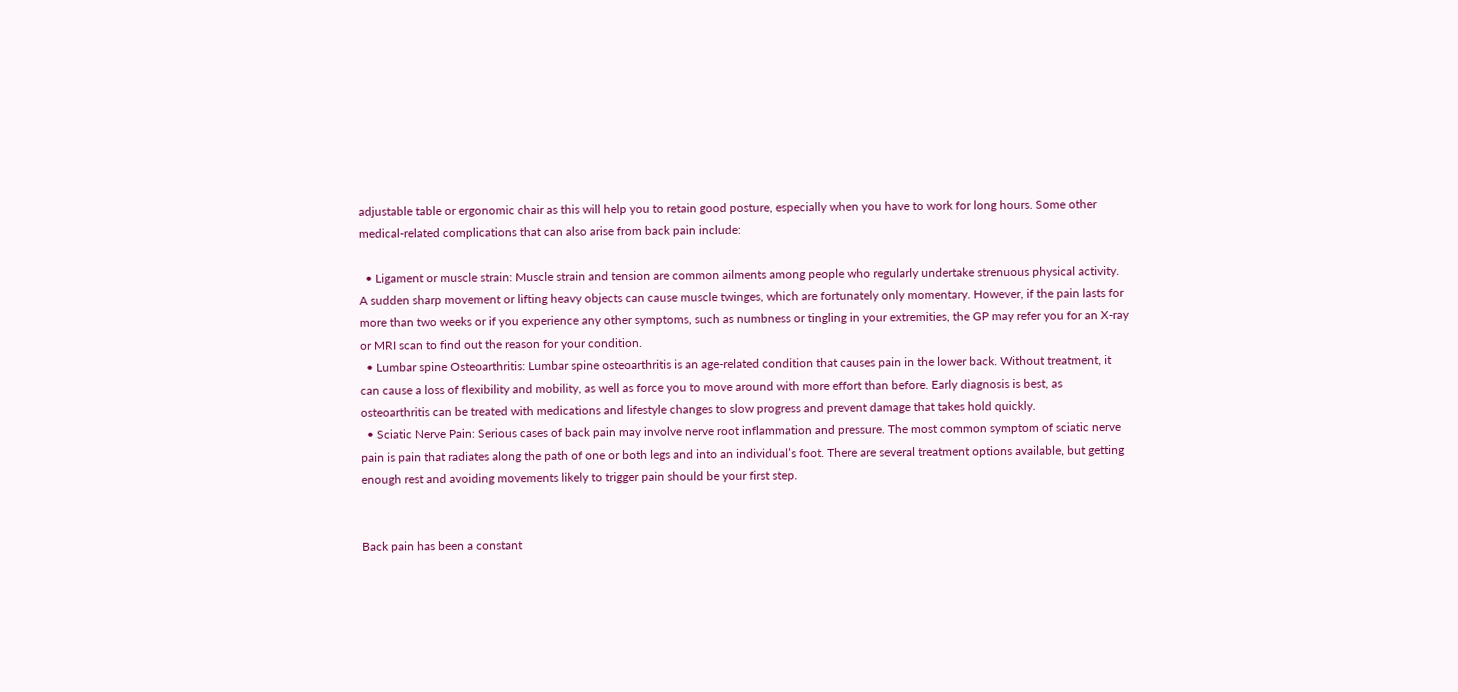adjustable table or ergonomic chair as this will help you to retain good posture, especially when you have to work for long hours. Some other medical-related complications that can also arise from back pain include:

  • Ligament or muscle strain: Muscle strain and tension are common ailments among people who regularly undertake strenuous physical activity. A sudden sharp movement or lifting heavy objects can cause muscle twinges, which are fortunately only momentary. However, if the pain lasts for more than two weeks or if you experience any other symptoms, such as numbness or tingling in your extremities, the GP may refer you for an X-ray or MRI scan to find out the reason for your condition.
  • Lumbar spine Osteoarthritis: Lumbar spine osteoarthritis is an age-related condition that causes pain in the lower back. Without treatment, it can cause a loss of flexibility and mobility, as well as force you to move around with more effort than before. Early diagnosis is best, as osteoarthritis can be treated with medications and lifestyle changes to slow progress and prevent damage that takes hold quickly.
  • Sciatic Nerve Pain: Serious cases of back pain may involve nerve root inflammation and pressure. The most common symptom of sciatic nerve pain is pain that radiates along the path of one or both legs and into an individual’s foot. There are several treatment options available, but getting enough rest and avoiding movements likely to trigger pain should be your first step.


Back pain has been a constant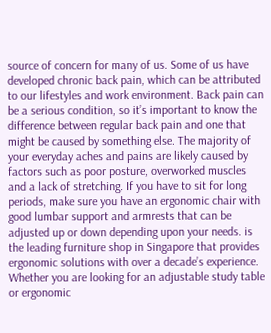source of concern for many of us. Some of us have developed chronic back pain, which can be attributed to our lifestyles and work environment. Back pain can be a serious condition, so it’s important to know the difference between regular back pain and one that might be caused by something else. The majority of your everyday aches and pains are likely caused by factors such as poor posture, overworked muscles and a lack of stretching. If you have to sit for long periods, make sure you have an ergonomic chair with good lumbar support and armrests that can be adjusted up or down depending upon your needs. is the leading furniture shop in Singapore that provides ergonomic solutions with over a decade’s experience. Whether you are looking for an adjustable study table or ergonomic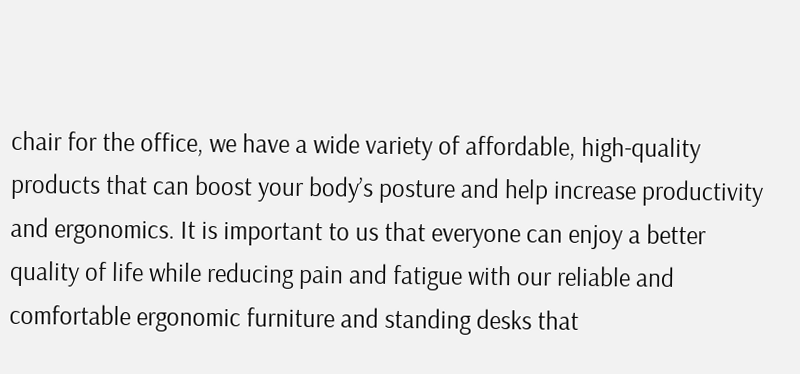chair for the office, we have a wide variety of affordable, high-quality products that can boost your body’s posture and help increase productivity and ergonomics. It is important to us that everyone can enjoy a better quality of life while reducing pain and fatigue with our reliable and comfortable ergonomic furniture and standing desks that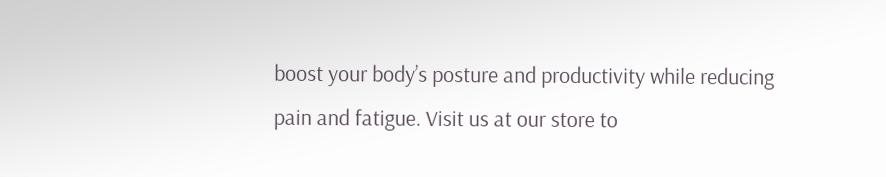boost your body’s posture and productivity while reducing pain and fatigue. Visit us at our store to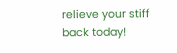relieve your stiff back today!